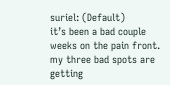suriel: (Default)
it’s been a bad couple weeks on the pain front. my three bad spots are getting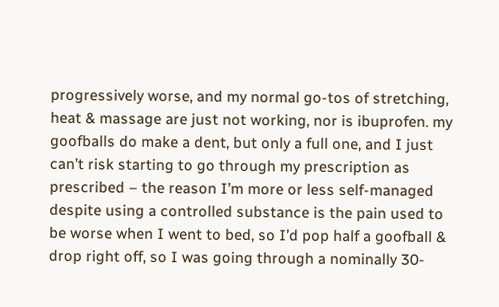progressively worse, and my normal go-tos of stretching, heat & massage are just not working, nor is ibuprofen. my goofballs do make a dent, but only a full one, and I just can’t risk starting to go through my prescription as prescribed – the reason I’m more or less self-managed despite using a controlled substance is the pain used to be worse when I went to bed, so I’d pop half a goofball & drop right off, so I was going through a nominally 30-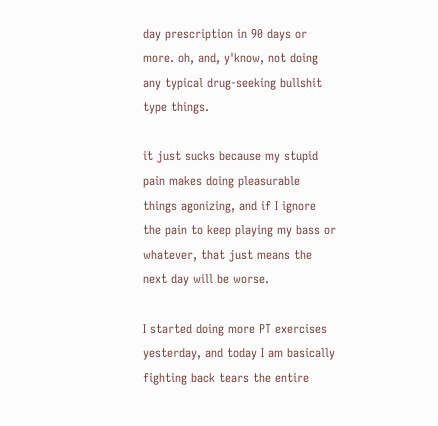day prescription in 90 days or more. oh, and, y'know, not doing any typical drug-seeking bullshit type things.

it just sucks because my stupid pain makes doing pleasurable things agonizing, and if I ignore the pain to keep playing my bass or whatever, that just means the next day will be worse.

I started doing more PT exercises yesterday, and today I am basically fighting back tears the entire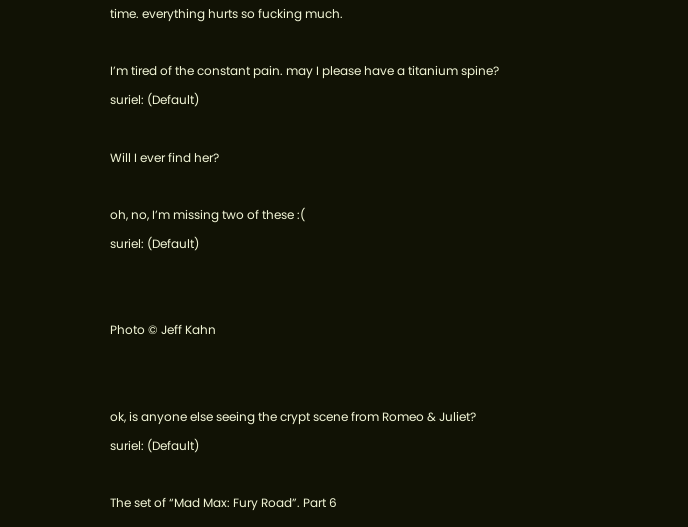time. everything hurts so fucking much.

I’m tired of the constant pain. may I please have a titanium spine?
suriel: (Default)

Will I ever find her?

oh, no, I’m missing two of these :(
suriel: (Default)


Photo © Jeff Kahn


ok, is anyone else seeing the crypt scene from Romeo & Juliet?
suriel: (Default)

The set of “Mad Max: Fury Road”. Part 6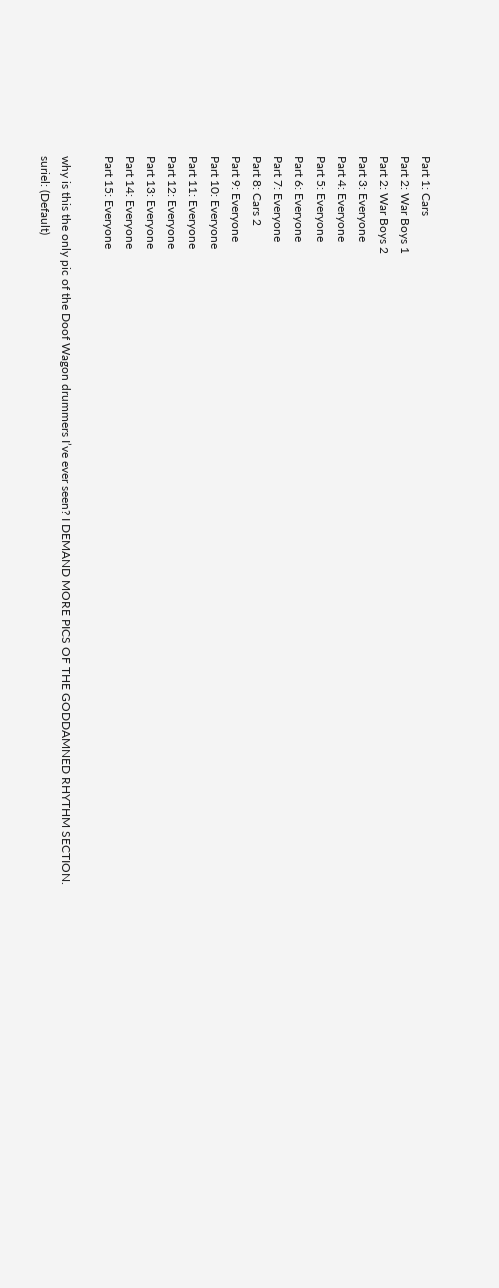Part 1: Cars
Part 2: War Boys 1
Part 2: War Boys 2
Part 3: Everyone
Part 4: Everyone
Part 5: Everyone
Part 6: Everyone
Part 7: Everyone
Part 8: Cars 2
Part 9: Everyone
Part 10: Everyone
Part 11: Everyone
Part 12: Everyone
Part 13: Everyone
Part 14: Everyone
Part 15: Everyone

why is this the only pic of the Doof Wagon drummers I’ve ever seen? I DEMAND MORE PICS OF THE GODDAMNED RHYTHM SECTION.
suriel: (Default)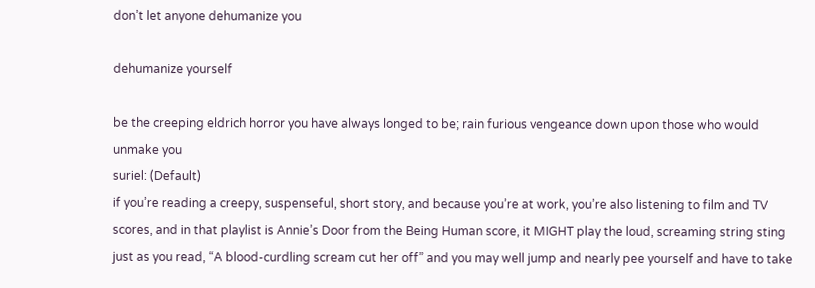don’t let anyone dehumanize you

dehumanize yourself

be the creeping eldrich horror you have always longed to be; rain furious vengeance down upon those who would unmake you
suriel: (Default)
if you’re reading a creepy, suspenseful, short story, and because you’re at work, you’re also listening to film and TV scores, and in that playlist is Annie’s Door from the Being Human score, it MIGHT play the loud, screaming string sting just as you read, “A blood-curdling scream cut her off” and you may well jump and nearly pee yourself and have to take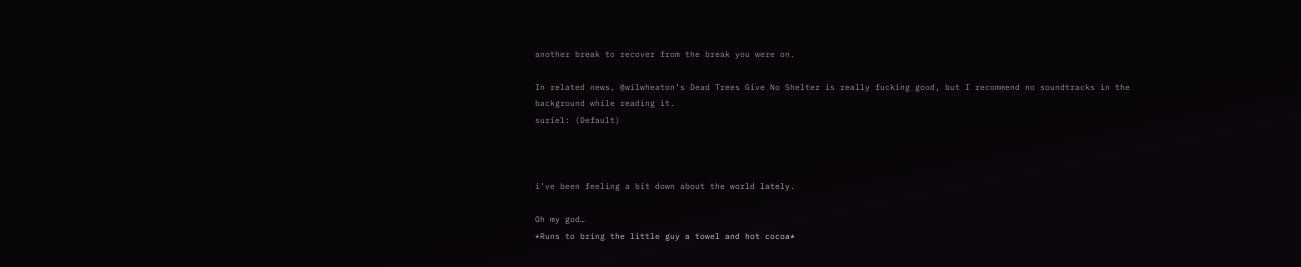another break to recover from the break you were on.

In related news, @wilwheaton’s Dead Trees Give No Shelter is really fucking good, but I recommend no soundtracks in the background while reading it.
suriel: (Default)



i’ve been feeling a bit down about the world lately.

Oh my god…
*Runs to bring the little guy a towel and hot cocoa*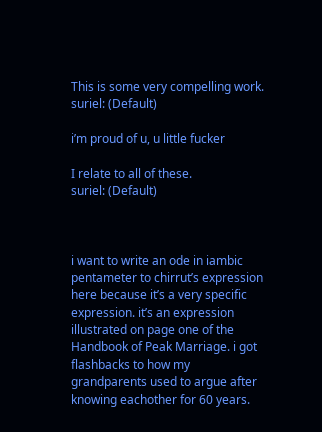This is some very compelling work.
suriel: (Default)

i’m proud of u, u little fucker

I relate to all of these.
suriel: (Default)



i want to write an ode in iambic pentameter to chirrut’s expression here because it’s a very specific expression. it’s an expression illustrated on page one of the Handbook of Peak Marriage. i got flashbacks to how my grandparents used to argue after knowing eachother for 60 years.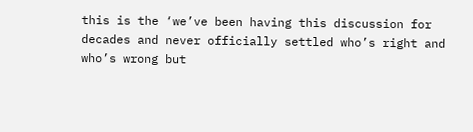this is the ‘we’ve been having this discussion for decades and never officially settled who’s right and who’s wrong but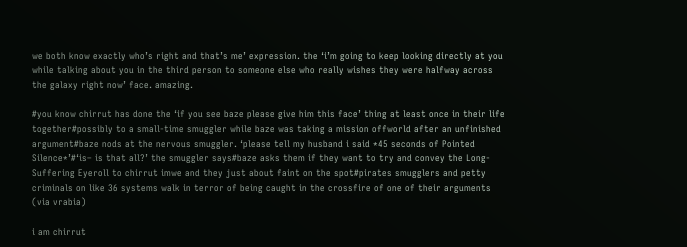we both know exactly who’s right and that’s me’ expression. the ‘i’m going to keep looking directly at you while talking about you in the third person to someone else who really wishes they were halfway across the galaxy right now’ face. amazing.

#you know chirrut has done the ‘if you see baze please give him this face’ thing at least once in their life together#possibly to a small-time smuggler while baze was taking a mission offworld after an unfinished argument#baze nods at the nervous smuggler. ‘please tell my husband i said *45 seconds of Pointed Silence*’#‘is– is that all?’ the smuggler says#baze asks them if they want to try and convey the Long-Suffering Eyeroll to chirrut imwe and they just about faint on the spot#pirates smugglers and petty criminals on like 36 systems walk in terror of being caught in the crossfire of one of their arguments  (via vrabia)

i am chirrut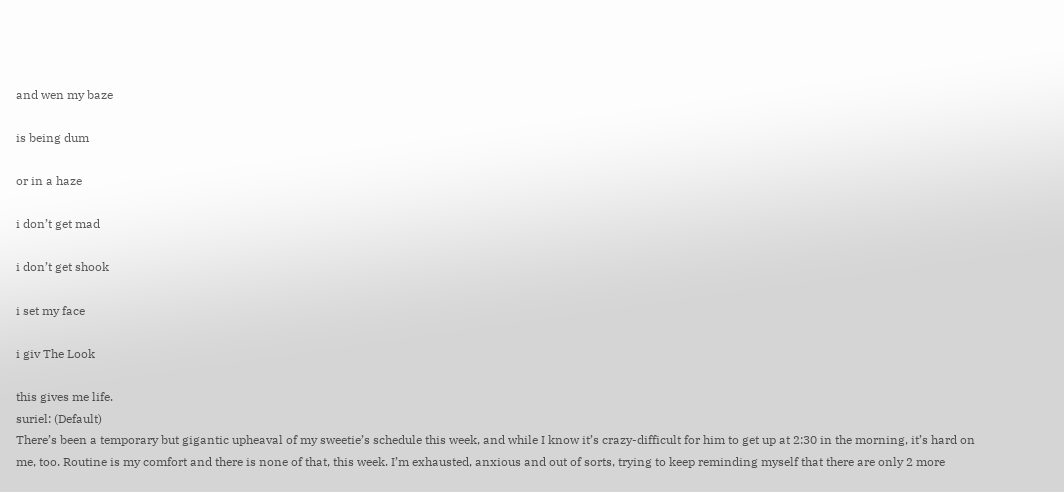and wen my baze

is being dum

or in a haze

i don’t get mad

i don’t get shook

i set my face

i giv The Look

this gives me life.
suriel: (Default)
There’s been a temporary but gigantic upheaval of my sweetie’s schedule this week, and while I know it’s crazy-difficult for him to get up at 2:30 in the morning, it’s hard on me, too. Routine is my comfort and there is none of that, this week. I’m exhausted, anxious and out of sorts, trying to keep reminding myself that there are only 2 more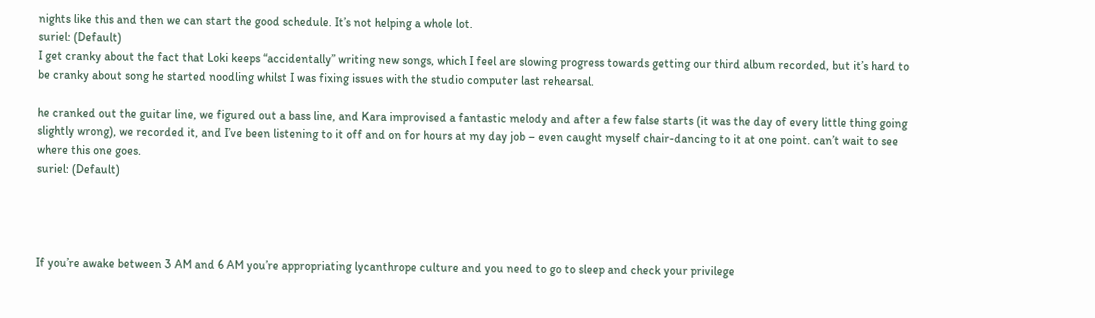nights like this and then we can start the good schedule. It’s not helping a whole lot.
suriel: (Default)
I get cranky about the fact that Loki keeps “accidentally” writing new songs, which I feel are slowing progress towards getting our third album recorded, but it’s hard to be cranky about song he started noodling whilst I was fixing issues with the studio computer last rehearsal.

he cranked out the guitar line, we figured out a bass line, and Kara improvised a fantastic melody and after a few false starts (it was the day of every little thing going slightly wrong), we recorded it, and I’ve been listening to it off and on for hours at my day job – even caught myself chair-dancing to it at one point. can’t wait to see where this one goes.
suriel: (Default)




If you’re awake between 3 AM and 6 AM you’re appropriating lycanthrope culture and you need to go to sleep and check your privilege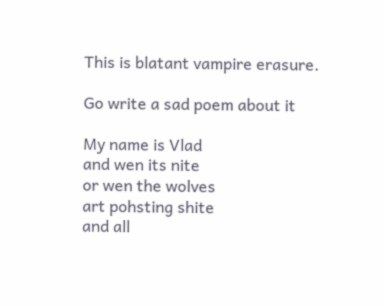This is blatant vampire erasure.

Go write a sad poem about it

My name is Vlad
and wen its nite
or wen the wolves
art pohsting shite
and all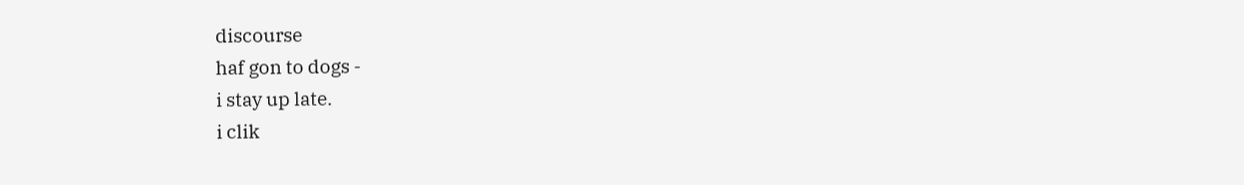discourse
haf gon to dogs -
i stay up late.
i clik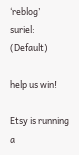‘reblog’
suriel: (Default)

help us win!

Etsy is running a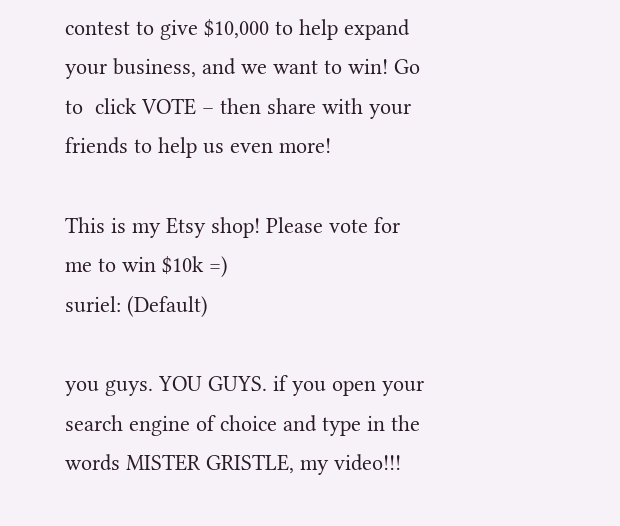contest to give $10,000 to help expand your business, and we want to win! Go to  click VOTE – then share with your friends to help us even more!

This is my Etsy shop! Please vote for me to win $10k =)
suriel: (Default)

you guys. YOU GUYS. if you open your search engine of choice and type in the words MISTER GRISTLE, my video!!!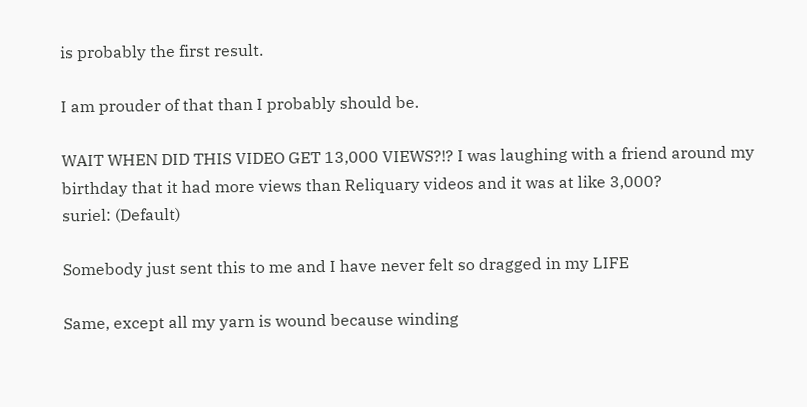is probably the first result.

I am prouder of that than I probably should be.

WAIT WHEN DID THIS VIDEO GET 13,000 VIEWS?!? I was laughing with a friend around my birthday that it had more views than Reliquary videos and it was at like 3,000?
suriel: (Default)

Somebody just sent this to me and I have never felt so dragged in my LIFE

Same, except all my yarn is wound because winding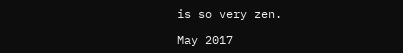is so very zen.

May 2017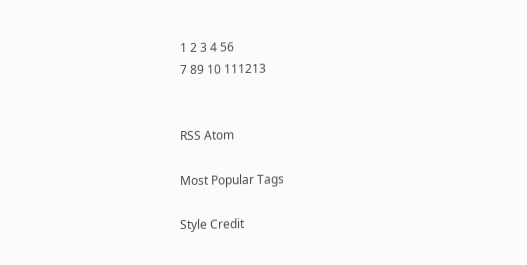1 2 3 4 56
7 89 10 111213


RSS Atom

Most Popular Tags

Style Credit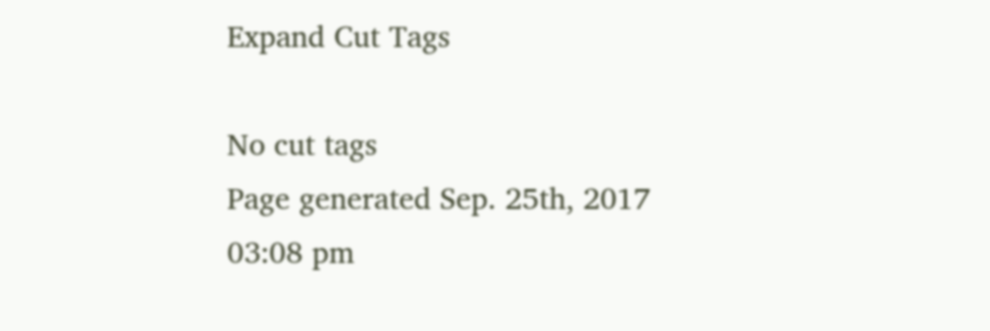Expand Cut Tags

No cut tags
Page generated Sep. 25th, 2017 03:08 pm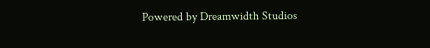Powered by Dreamwidth Studios